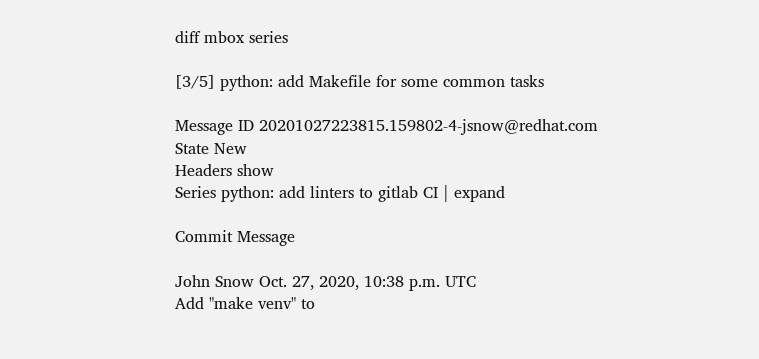diff mbox series

[3/5] python: add Makefile for some common tasks

Message ID 20201027223815.159802-4-jsnow@redhat.com
State New
Headers show
Series python: add linters to gitlab CI | expand

Commit Message

John Snow Oct. 27, 2020, 10:38 p.m. UTC
Add "make venv" to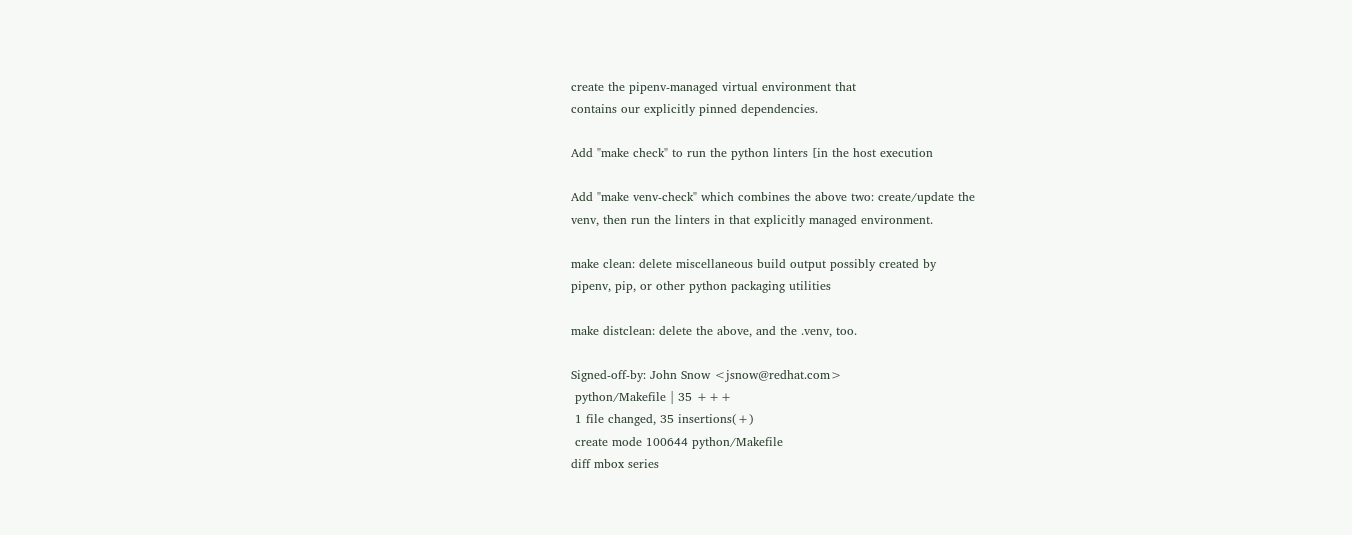create the pipenv-managed virtual environment that
contains our explicitly pinned dependencies.

Add "make check" to run the python linters [in the host execution

Add "make venv-check" which combines the above two: create/update the
venv, then run the linters in that explicitly managed environment.

make clean: delete miscellaneous build output possibly created by
pipenv, pip, or other python packaging utilities

make distclean: delete the above, and the .venv, too.

Signed-off-by: John Snow <jsnow@redhat.com>
 python/Makefile | 35 +++
 1 file changed, 35 insertions(+)
 create mode 100644 python/Makefile
diff mbox series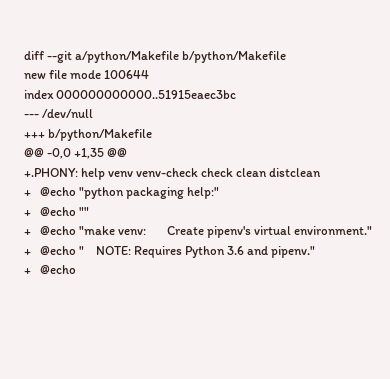diff --git a/python/Makefile b/python/Makefile
new file mode 100644
index 000000000000..51915eaec3bc
--- /dev/null
+++ b/python/Makefile
@@ -0,0 +1,35 @@
+.PHONY: help venv venv-check check clean distclean
+   @echo "python packaging help:"
+   @echo ""
+   @echo "make venv:       Create pipenv's virtual environment."
+   @echo "    NOTE: Requires Python 3.6 and pipenv."
+   @echo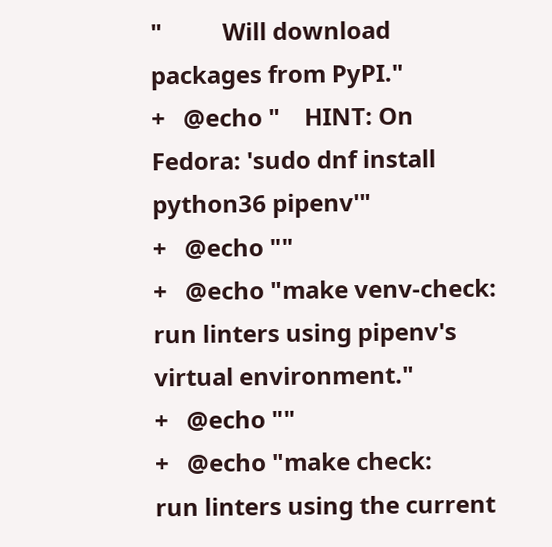"          Will download packages from PyPI."
+   @echo "    HINT: On Fedora: 'sudo dnf install python36 pipenv'"
+   @echo ""
+   @echo "make venv-check: run linters using pipenv's virtual environment."
+   @echo ""
+   @echo "make check:      run linters using the current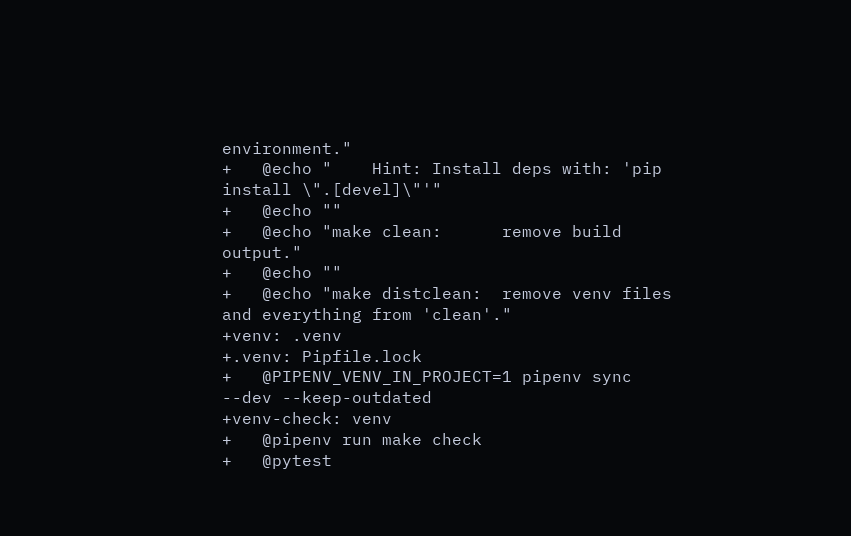environment."
+   @echo "    Hint: Install deps with: 'pip install \".[devel]\"'"
+   @echo ""
+   @echo "make clean:      remove build output."
+   @echo ""
+   @echo "make distclean:  remove venv files and everything from 'clean'."
+venv: .venv
+.venv: Pipfile.lock
+   @PIPENV_VENV_IN_PROJECT=1 pipenv sync --dev --keep-outdated
+venv-check: venv
+   @pipenv run make check
+   @pytest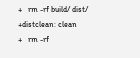+   rm -rf build/ dist/
+distclean: clean
+   rm -rf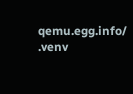qemu.egg.info/ .venv